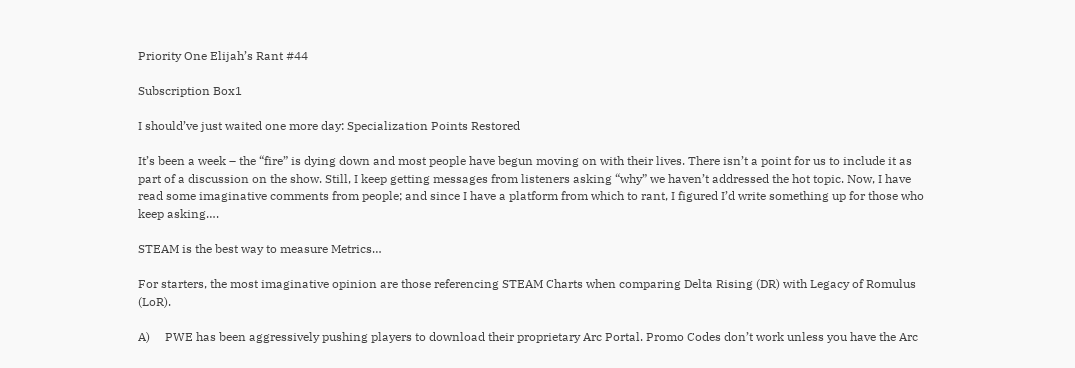Priority One Elijah’s Rant #44

Subscription Box1

I should’ve just waited one more day: Specialization Points Restored

It’s been a week – the “fire” is dying down and most people have begun moving on with their lives. There isn’t a point for us to include it as part of a discussion on the show. Still, I keep getting messages from listeners asking “why” we haven’t addressed the hot topic. Now, I have read some imaginative comments from people; and since I have a platform from which to rant, I figured I’d write something up for those who keep asking….

STEAM is the best way to measure Metrics…

For starters, the most imaginative opinion are those referencing STEAM Charts when comparing Delta Rising (DR) with Legacy of Romulus (LoR).

A)     PWE has been aggressively pushing players to download their proprietary Arc Portal. Promo Codes don’t work unless you have the Arc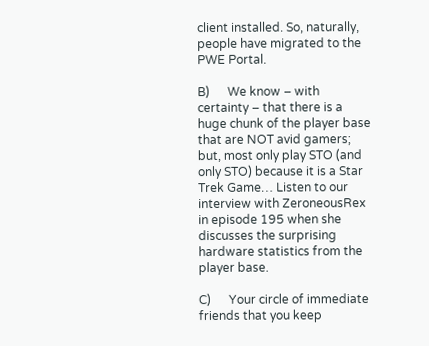client installed. So, naturally, people have migrated to the PWE Portal.

B)      We know – with certainty – that there is a huge chunk of the player base that are NOT avid gamers; but, most only play STO (and only STO) because it is a Star Trek Game… Listen to our interview with ZeroneousRex in episode 195 when she discusses the surprising hardware statistics from the player base.

C)      Your circle of immediate friends that you keep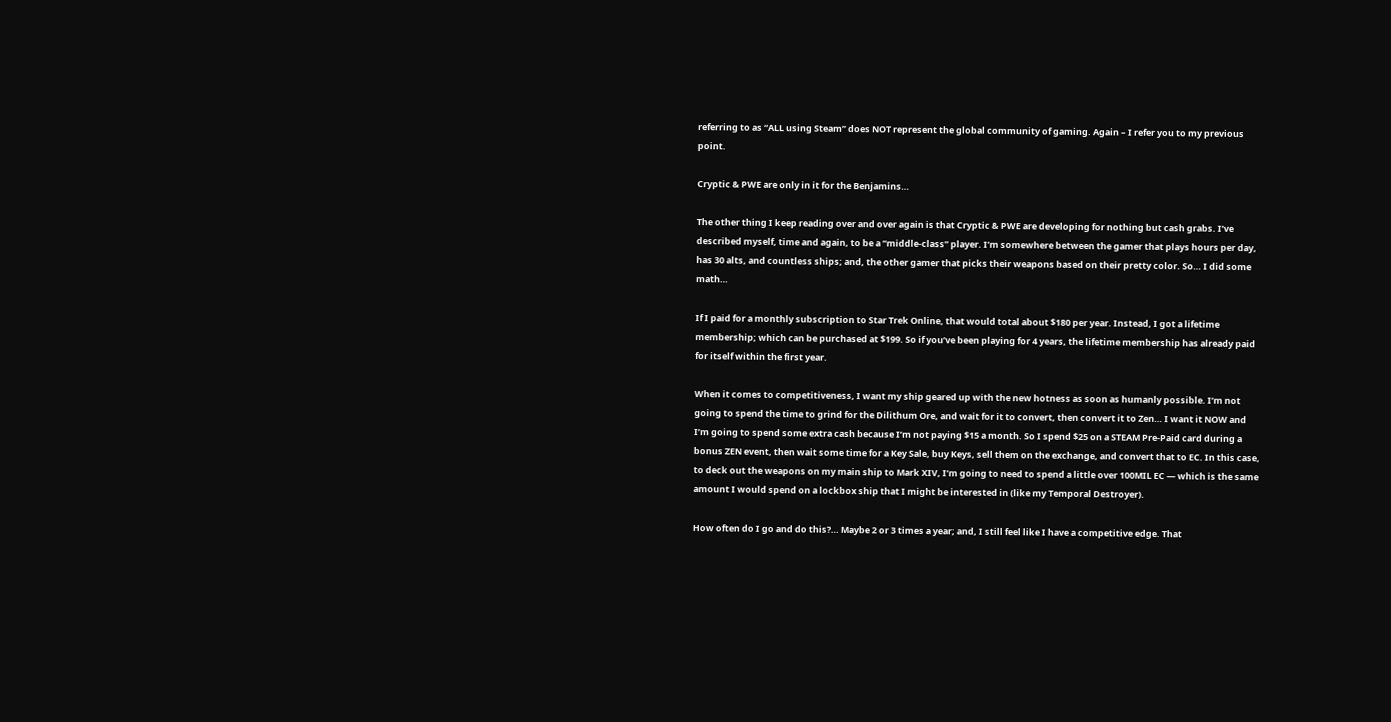referring to as “ALL using Steam” does NOT represent the global community of gaming. Again – I refer you to my previous point.

Cryptic & PWE are only in it for the Benjamins…

The other thing I keep reading over and over again is that Cryptic & PWE are developing for nothing but cash grabs. I’ve described myself, time and again, to be a “middle-class” player. I’m somewhere between the gamer that plays hours per day, has 30 alts, and countless ships; and, the other gamer that picks their weapons based on their pretty color. So… I did some math…

If I paid for a monthly subscription to Star Trek Online, that would total about $180 per year. Instead, I got a lifetime membership; which can be purchased at $199. So if you’ve been playing for 4 years, the lifetime membership has already paid for itself within the first year.

When it comes to competitiveness, I want my ship geared up with the new hotness as soon as humanly possible. I’m not going to spend the time to grind for the Dilithum Ore, and wait for it to convert, then convert it to Zen… I want it NOW and I’m going to spend some extra cash because I’m not paying $15 a month. So I spend $25 on a STEAM Pre-Paid card during a bonus ZEN event, then wait some time for a Key Sale, buy Keys, sell them on the exchange, and convert that to EC. In this case, to deck out the weapons on my main ship to Mark XIV, I’m going to need to spend a little over 100MIL EC — which is the same amount I would spend on a lockbox ship that I might be interested in (like my Temporal Destroyer).

How often do I go and do this?… Maybe 2 or 3 times a year; and, I still feel like I have a competitive edge. That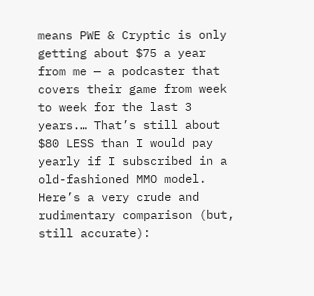means PWE & Cryptic is only getting about $75 a year from me — a podcaster that covers their game from week to week for the last 3 years.… That’s still about $80 LESS than I would pay yearly if I subscribed in a old-fashioned MMO model. Here’s a very crude and rudimentary comparison (but, still accurate):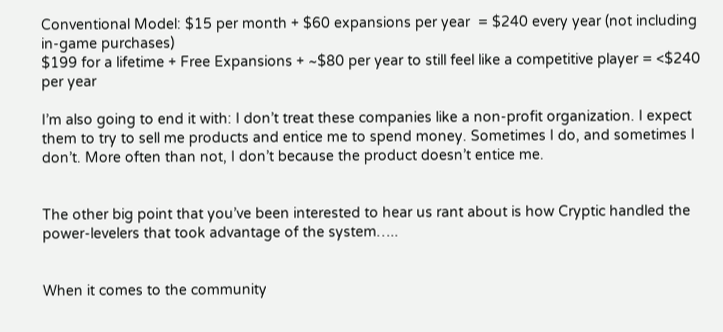Conventional Model: $15 per month + $60 expansions per year  = $240 every year (not including in-game purchases)
$199 for a lifetime + Free Expansions + ~$80 per year to still feel like a competitive player = <$240 per year

I’m also going to end it with: I don’t treat these companies like a non-profit organization. I expect them to try to sell me products and entice me to spend money. Sometimes I do, and sometimes I don’t. More often than not, I don’t because the product doesn’t entice me.


The other big point that you’ve been interested to hear us rant about is how Cryptic handled the power-levelers that took advantage of the system…..


When it comes to the community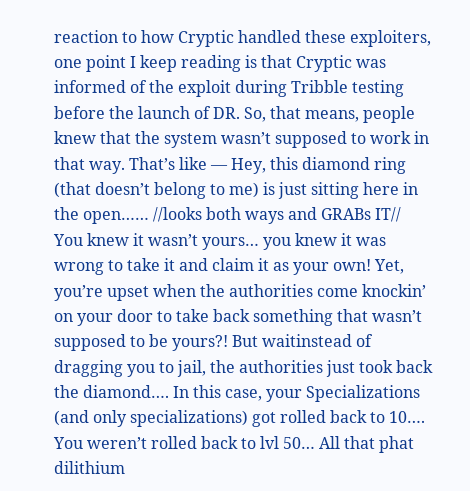reaction to how Cryptic handled these exploiters, one point I keep reading is that Cryptic was informed of the exploit during Tribble testing before the launch of DR. So, that means, people knew that the system wasn’t supposed to work in that way. That’s like — Hey, this diamond ring (that doesn’t belong to me) is just sitting here in the open…… //looks both ways and GRABs IT//  You knew it wasn’t yours… you knew it was wrong to take it and claim it as your own! Yet, you’re upset when the authorities come knockin’ on your door to take back something that wasn’t supposed to be yours?! But waitinstead of dragging you to jail, the authorities just took back the diamond…. In this case, your Specializations (and only specializations) got rolled back to 10…. You weren’t rolled back to lvl 50… All that phat dilithium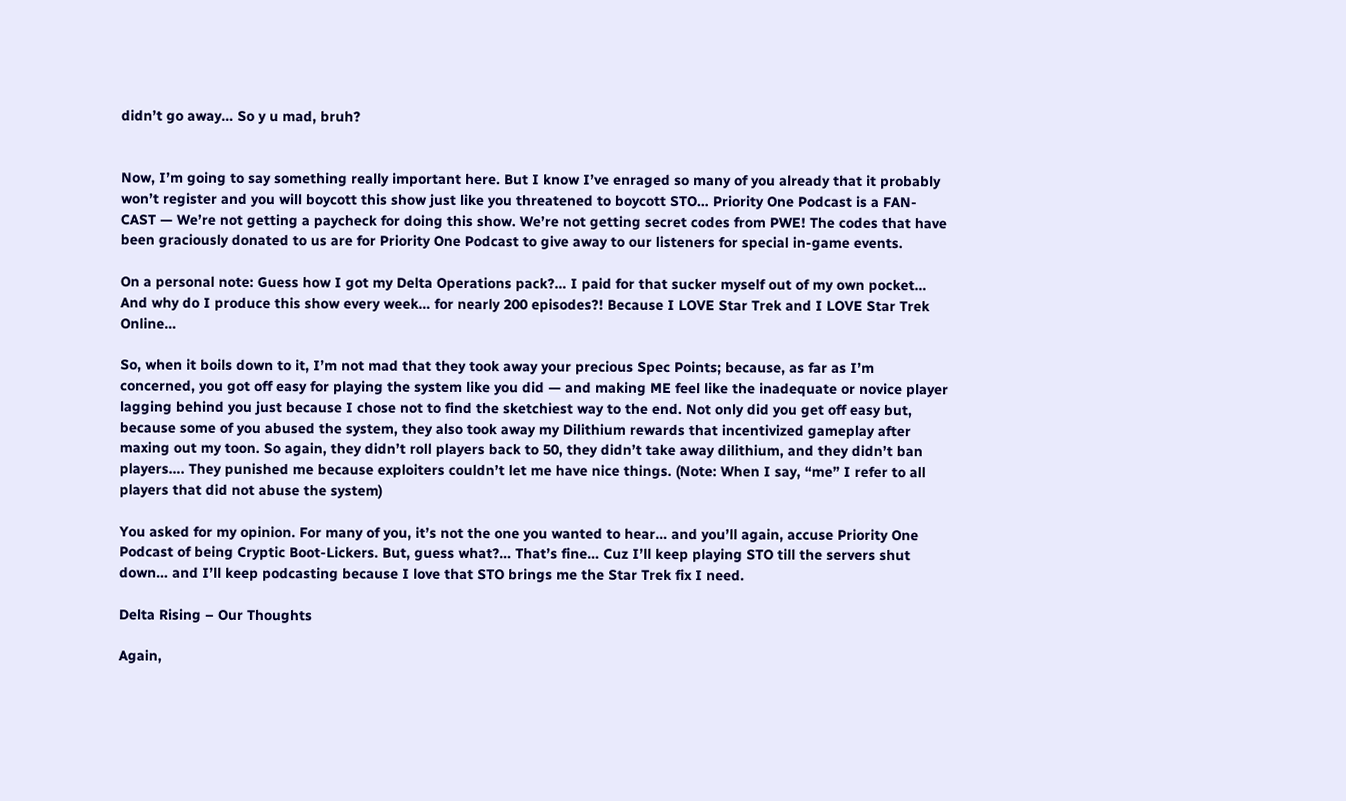didn’t go away… So y u mad, bruh?


Now, I’m going to say something really important here. But I know I’ve enraged so many of you already that it probably won’t register and you will boycott this show just like you threatened to boycott STO… Priority One Podcast is a FAN-CAST — We’re not getting a paycheck for doing this show. We’re not getting secret codes from PWE! The codes that have been graciously donated to us are for Priority One Podcast to give away to our listeners for special in-game events.

On a personal note: Guess how I got my Delta Operations pack?… I paid for that sucker myself out of my own pocket… And why do I produce this show every week… for nearly 200 episodes?! Because I LOVE Star Trek and I LOVE Star Trek Online…

So, when it boils down to it, I’m not mad that they took away your precious Spec Points; because, as far as I’m concerned, you got off easy for playing the system like you did — and making ME feel like the inadequate or novice player lagging behind you just because I chose not to find the sketchiest way to the end. Not only did you get off easy but, because some of you abused the system, they also took away my Dilithium rewards that incentivized gameplay after maxing out my toon. So again, they didn’t roll players back to 50, they didn’t take away dilithium, and they didn’t ban players…. They punished me because exploiters couldn’t let me have nice things. (Note: When I say, “me” I refer to all players that did not abuse the system)

You asked for my opinion. For many of you, it’s not the one you wanted to hear… and you’ll again, accuse Priority One Podcast of being Cryptic Boot-Lickers. But, guess what?… That’s fine… Cuz I’ll keep playing STO till the servers shut down… and I’ll keep podcasting because I love that STO brings me the Star Trek fix I need.

Delta Rising – Our Thoughts

Again,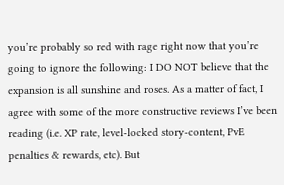you’re probably so red with rage right now that you’re going to ignore the following: I DO NOT believe that the expansion is all sunshine and roses. As a matter of fact, I agree with some of the more constructive reviews I’ve been reading (i.e. XP rate, level-locked story-content, PvE penalties & rewards, etc). But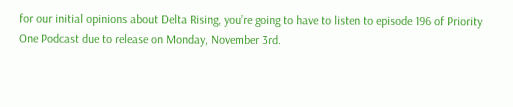for our initial opinions about Delta Rising, you’re going to have to listen to episode 196 of Priority One Podcast due to release on Monday, November 3rd.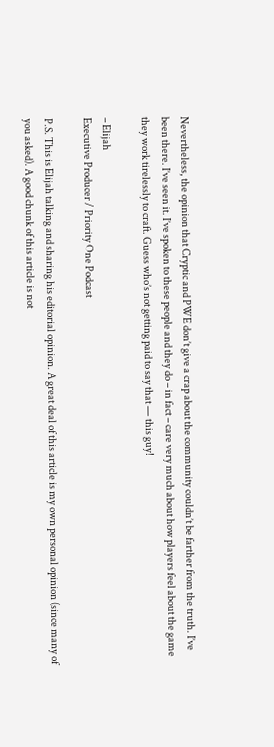Nevertheless, the opinion that Cryptic and PWE don’t give a crap about the community couldn’t be farther from the truth. I’ve been there. I’ve seen it. I’ve spoken to these people and they do – in fact – care very much about how players feel about the game they work tirelessly to craft. Guess who’s not getting paid to say that — this guy!

– Elijah
Executive Producer / Priority One Podcast

P.S. This is Elijah talking and sharing his editorial opinion. A great deal of this article is my own personal opinion (since many of you asked). A good chunk of this article is not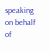speaking on behalf of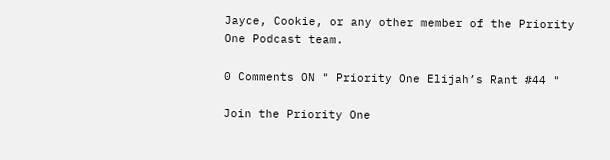Jayce, Cookie, or any other member of the Priority One Podcast team.

0 Comments ON " Priority One Elijah’s Rant #44 "

Join the Priority One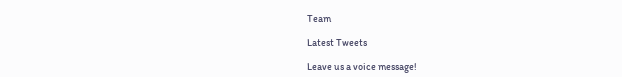Team

Latest Tweets

Leave us a voice message!